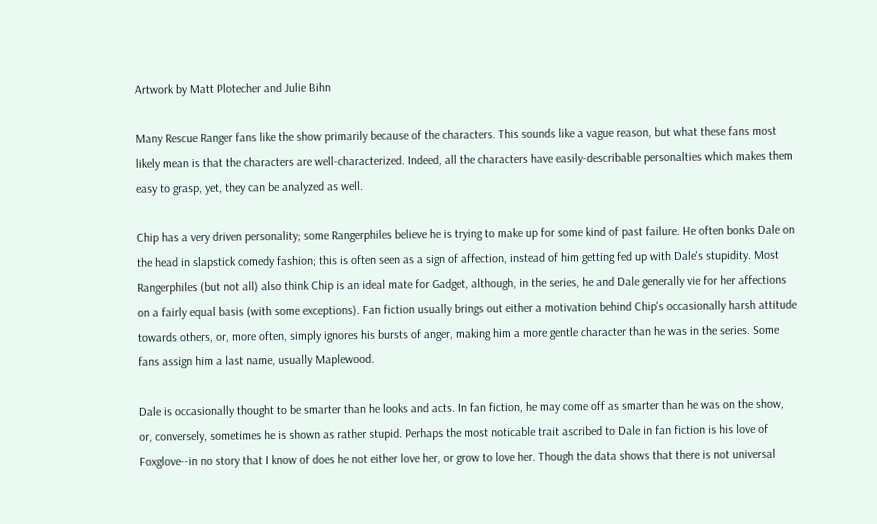Artwork by Matt Plotecher and Julie Bihn

Many Rescue Ranger fans like the show primarily because of the characters. This sounds like a vague reason, but what these fans most likely mean is that the characters are well-characterized. Indeed, all the characters have easily-describable personalties which makes them easy to grasp, yet, they can be analyzed as well.

Chip has a very driven personality; some Rangerphiles believe he is trying to make up for some kind of past failure. He often bonks Dale on the head in slapstick comedy fashion; this is often seen as a sign of affection, instead of him getting fed up with Dale's stupidity. Most Rangerphiles (but not all) also think Chip is an ideal mate for Gadget, although, in the series, he and Dale generally vie for her affections on a fairly equal basis (with some exceptions). Fan fiction usually brings out either a motivation behind Chip's occasionally harsh attitude towards others, or, more often, simply ignores his bursts of anger, making him a more gentle character than he was in the series. Some fans assign him a last name, usually Maplewood.

Dale is occasionally thought to be smarter than he looks and acts. In fan fiction, he may come off as smarter than he was on the show, or, conversely, sometimes he is shown as rather stupid. Perhaps the most noticable trait ascribed to Dale in fan fiction is his love of Foxglove--in no story that I know of does he not either love her, or grow to love her. Though the data shows that there is not universal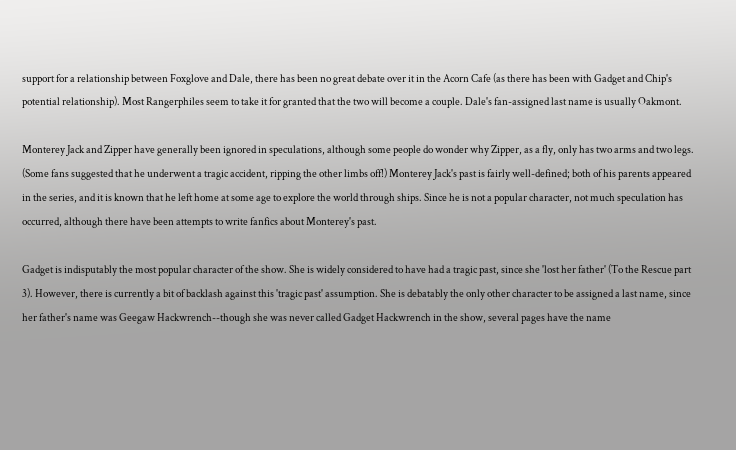support for a relationship between Foxglove and Dale, there has been no great debate over it in the Acorn Cafe (as there has been with Gadget and Chip's potential relationship). Most Rangerphiles seem to take it for granted that the two will become a couple. Dale's fan-assigned last name is usually Oakmont.

Monterey Jack and Zipper have generally been ignored in speculations, although some people do wonder why Zipper, as a fly, only has two arms and two legs. (Some fans suggested that he underwent a tragic accident, ripping the other limbs off!) Monterey Jack's past is fairly well-defined; both of his parents appeared in the series, and it is known that he left home at some age to explore the world through ships. Since he is not a popular character, not much speculation has occurred, although there have been attempts to write fanfics about Monterey's past.

Gadget is indisputably the most popular character of the show. She is widely considered to have had a tragic past, since she 'lost her father' (To the Rescue part 3). However, there is currently a bit of backlash against this 'tragic past' assumption. She is debatably the only other character to be assigned a last name, since her father's name was Geegaw Hackwrench--though she was never called Gadget Hackwrench in the show, several pages have the name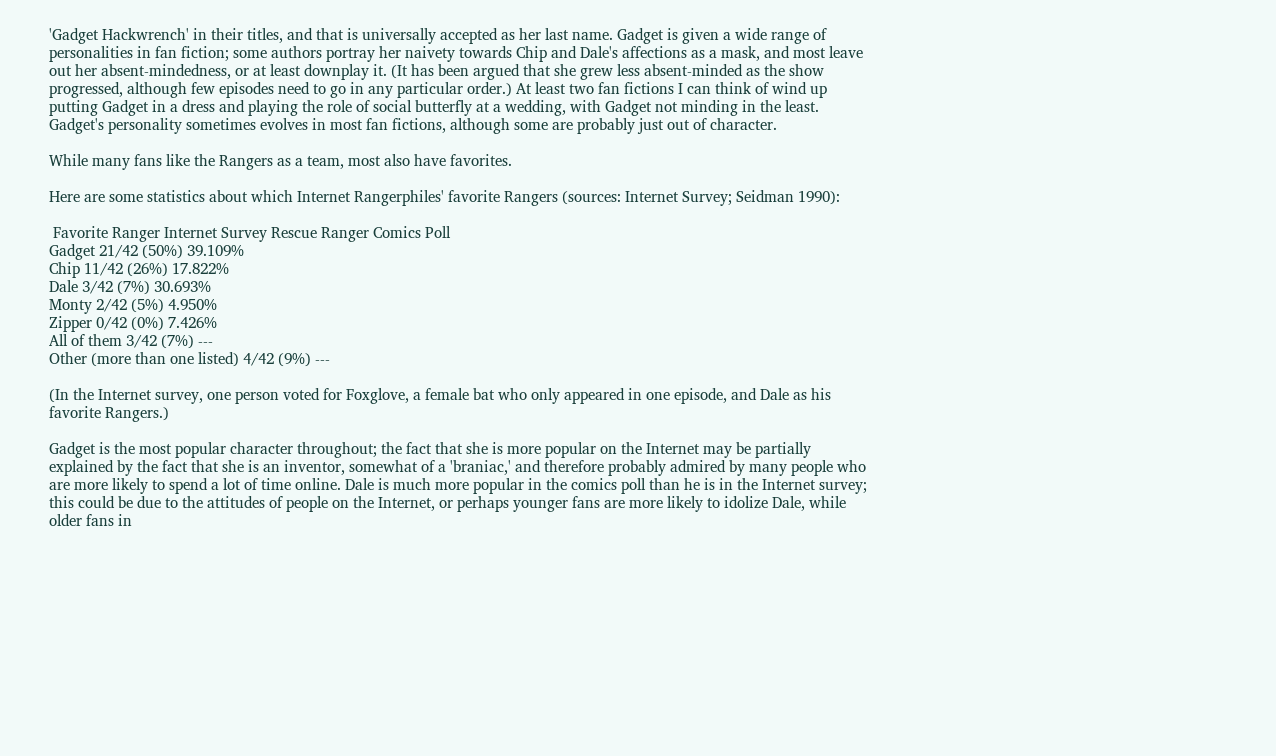'Gadget Hackwrench' in their titles, and that is universally accepted as her last name. Gadget is given a wide range of personalities in fan fiction; some authors portray her naivety towards Chip and Dale's affections as a mask, and most leave out her absent-mindedness, or at least downplay it. (It has been argued that she grew less absent-minded as the show progressed, although few episodes need to go in any particular order.) At least two fan fictions I can think of wind up putting Gadget in a dress and playing the role of social butterfly at a wedding, with Gadget not minding in the least. Gadget's personality sometimes evolves in most fan fictions, although some are probably just out of character.

While many fans like the Rangers as a team, most also have favorites.

Here are some statistics about which Internet Rangerphiles' favorite Rangers (sources: Internet Survey; Seidman 1990):

 Favorite Ranger Internet Survey Rescue Ranger Comics Poll
Gadget 21/42 (50%) 39.109%
Chip 11/42 (26%) 17.822%
Dale 3/42 (7%) 30.693%
Monty 2/42 (5%) 4.950%
Zipper 0/42 (0%) 7.426%
All of them 3/42 (7%) ---
Other (more than one listed) 4/42 (9%) ---

(In the Internet survey, one person voted for Foxglove, a female bat who only appeared in one episode, and Dale as his favorite Rangers.)

Gadget is the most popular character throughout; the fact that she is more popular on the Internet may be partially explained by the fact that she is an inventor, somewhat of a 'braniac,' and therefore probably admired by many people who are more likely to spend a lot of time online. Dale is much more popular in the comics poll than he is in the Internet survey; this could be due to the attitudes of people on the Internet, or perhaps younger fans are more likely to idolize Dale, while older fans in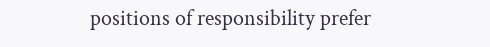positions of responsibility prefer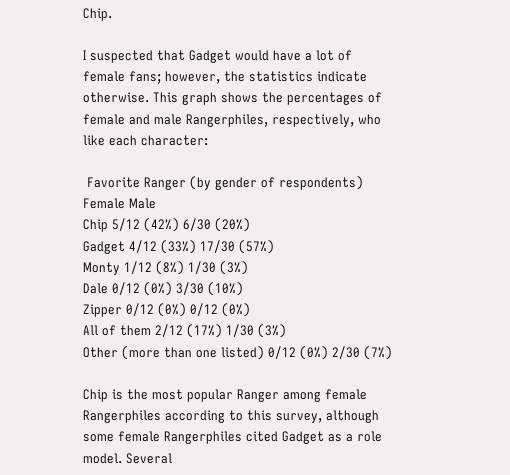Chip.

I suspected that Gadget would have a lot of female fans; however, the statistics indicate otherwise. This graph shows the percentages of female and male Rangerphiles, respectively, who like each character:

 Favorite Ranger (by gender of respondents) Female Male
Chip 5/12 (42%) 6/30 (20%)
Gadget 4/12 (33%) 17/30 (57%)
Monty 1/12 (8%) 1/30 (3%)
Dale 0/12 (0%) 3/30 (10%)
Zipper 0/12 (0%) 0/12 (0%)
All of them 2/12 (17%) 1/30 (3%)
Other (more than one listed) 0/12 (0%) 2/30 (7%)

Chip is the most popular Ranger among female Rangerphiles according to this survey, although some female Rangerphiles cited Gadget as a role model. Several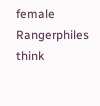female Rangerphiles think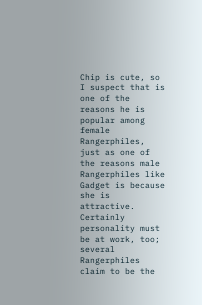Chip is cute, so I suspect that is one of the reasons he is popular among female Rangerphiles, just as one of the reasons male Rangerphiles like Gadget is because she is attractive. Certainly personality must be at work, too; several Rangerphiles claim to be the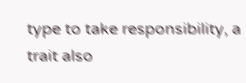type to take responsibility, a trait also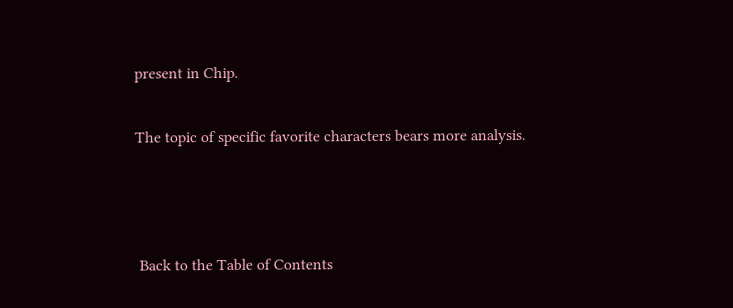present in Chip.

The topic of specific favorite characters bears more analysis.



 Back to the Table of Contents